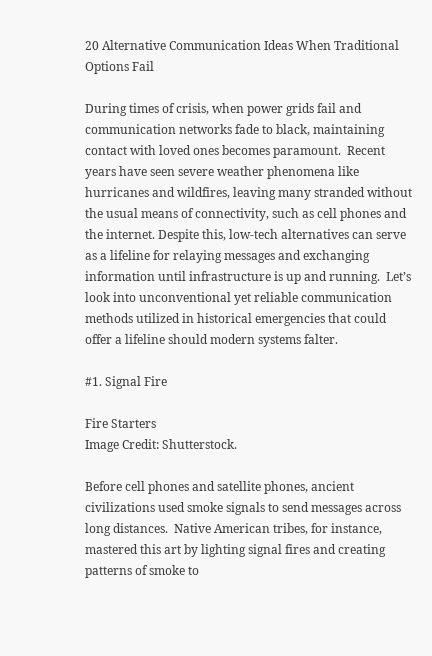20 Alternative Communication Ideas When Traditional Options Fail

During times of crisis, when power grids fail and communication networks fade to black, maintaining contact with loved ones becomes paramount.  Recent years have seen severe weather phenomena like hurricanes and wildfires, leaving many stranded without the usual means of connectivity, such as cell phones and the internet. Despite this, low-tech alternatives can serve as a lifeline for relaying messages and exchanging information until infrastructure is up and running.  Let’s look into unconventional yet reliable communication methods utilized in historical emergencies that could offer a lifeline should modern systems falter.

#1. Signal Fire

Fire Starters
Image Credit: Shutterstock.

Before cell phones and satellite phones, ancient civilizations used smoke signals to send messages across long distances.  Native American tribes, for instance, mastered this art by lighting signal fires and creating patterns of smoke to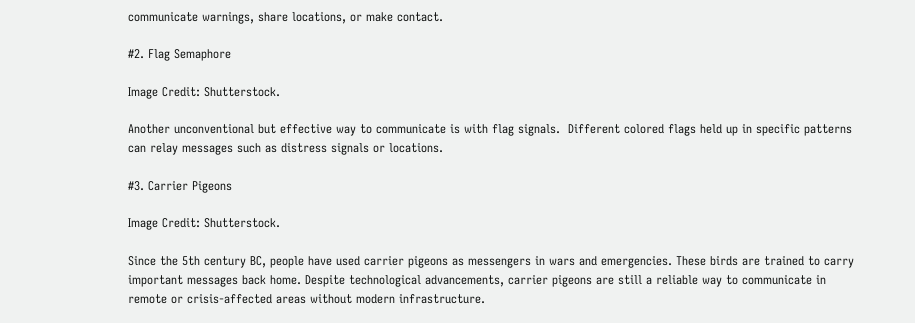communicate warnings, share locations, or make contact.

#2. Flag Semaphore

Image Credit: Shutterstock.

Another unconventional but effective way to communicate is with flag signals.  Different colored flags held up in specific patterns can relay messages such as distress signals or locations.

#3. Carrier Pigeons

Image Credit: Shutterstock.

Since the 5th century BC, people have used carrier pigeons as messengers in wars and emergencies. These birds are trained to carry important messages back home. Despite technological advancements, carrier pigeons are still a reliable way to communicate in remote or crisis-affected areas without modern infrastructure.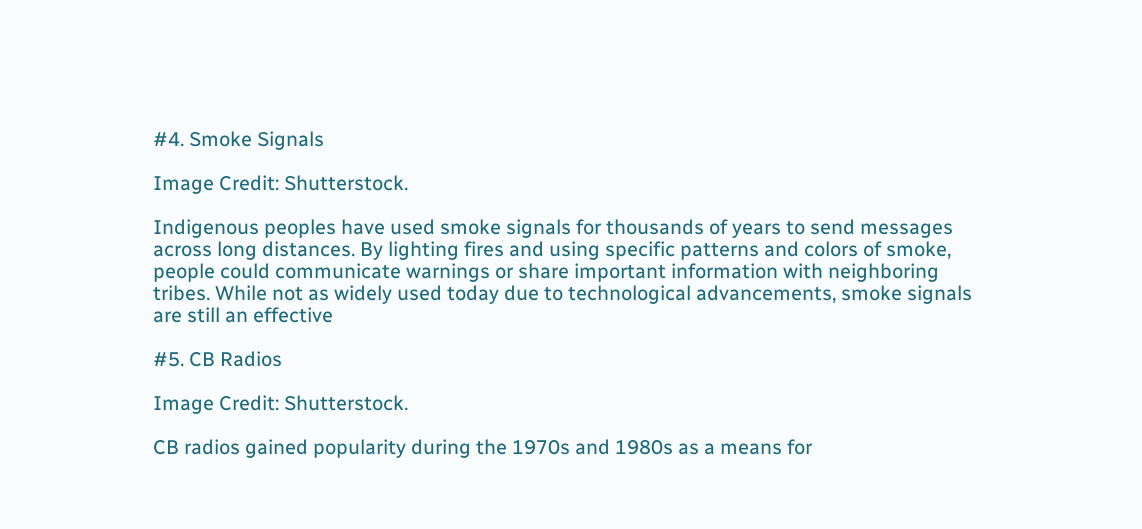#4. Smoke Signals

Image Credit: Shutterstock.

Indigenous peoples have used smoke signals for thousands of years to send messages across long distances. By lighting fires and using specific patterns and colors of smoke, people could communicate warnings or share important information with neighboring tribes. While not as widely used today due to technological advancements, smoke signals are still an effective

#5. CB Radios

Image Credit: Shutterstock.

CB radios gained popularity during the 1970s and 1980s as a means for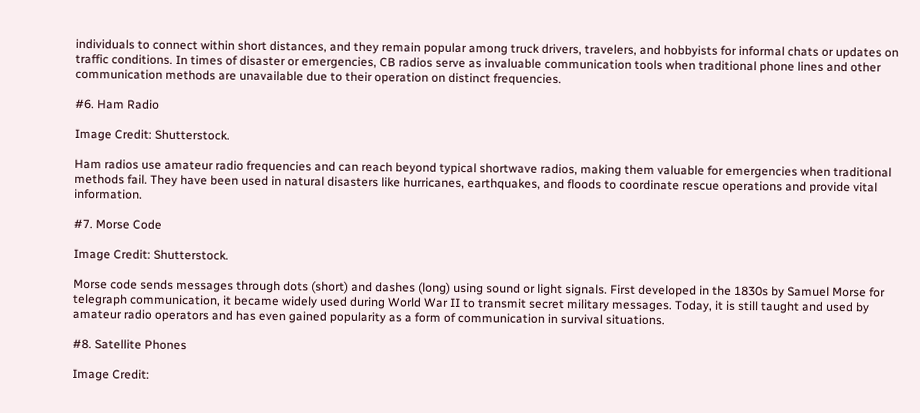individuals to connect within short distances, and they remain popular among truck drivers, travelers, and hobbyists for informal chats or updates on traffic conditions. In times of disaster or emergencies, CB radios serve as invaluable communication tools when traditional phone lines and other communication methods are unavailable due to their operation on distinct frequencies.

#6. Ham Radio

Image Credit: Shutterstock.

Ham radios use amateur radio frequencies and can reach beyond typical shortwave radios, making them valuable for emergencies when traditional methods fail. They have been used in natural disasters like hurricanes, earthquakes, and floods to coordinate rescue operations and provide vital information.

#7. Morse Code

Image Credit: Shutterstock.

Morse code sends messages through dots (short) and dashes (long) using sound or light signals. First developed in the 1830s by Samuel Morse for telegraph communication, it became widely used during World War II to transmit secret military messages. Today, it is still taught and used by amateur radio operators and has even gained popularity as a form of communication in survival situations.

#8. Satellite Phones

Image Credit: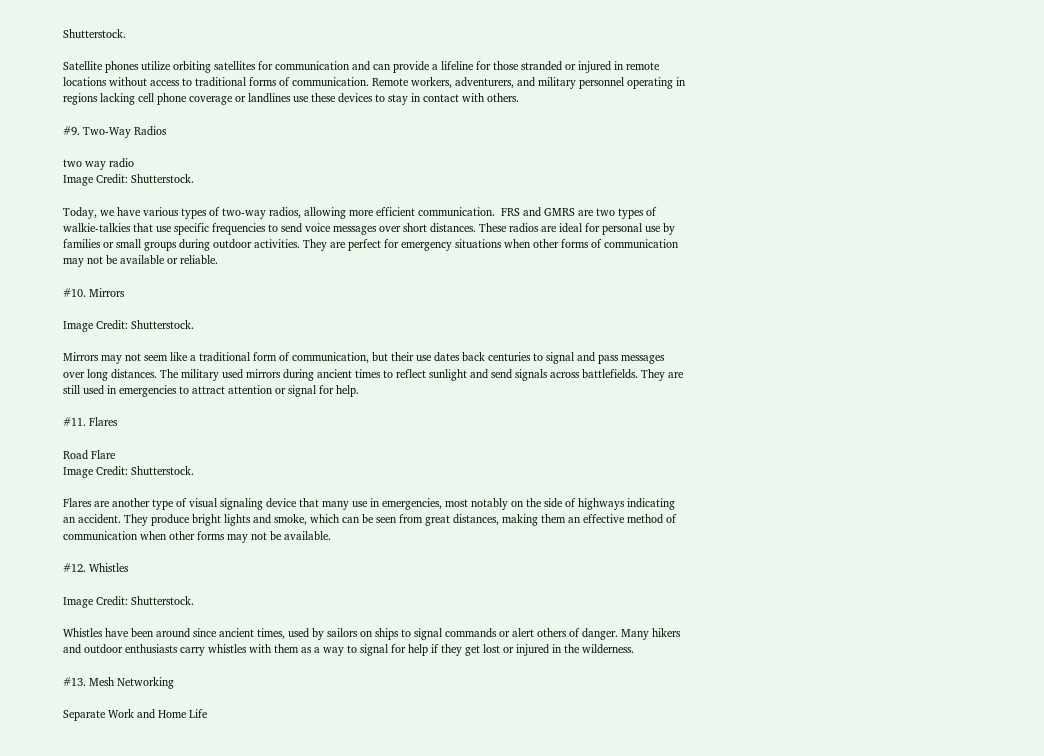Shutterstock.

Satellite phones utilize orbiting satellites for communication and can provide a lifeline for those stranded or injured in remote locations without access to traditional forms of communication. Remote workers, adventurers, and military personnel operating in regions lacking cell phone coverage or landlines use these devices to stay in contact with others.

#9. Two-Way Radios

two way radio
Image Credit: Shutterstock.

Today, we have various types of two-way radios, allowing more efficient communication.  FRS and GMRS are two types of walkie-talkies that use specific frequencies to send voice messages over short distances. These radios are ideal for personal use by families or small groups during outdoor activities. They are perfect for emergency situations when other forms of communication may not be available or reliable.

#10. Mirrors

Image Credit: Shutterstock.

Mirrors may not seem like a traditional form of communication, but their use dates back centuries to signal and pass messages over long distances. The military used mirrors during ancient times to reflect sunlight and send signals across battlefields. They are still used in emergencies to attract attention or signal for help.

#11. Flares

Road Flare
Image Credit: Shutterstock.

Flares are another type of visual signaling device that many use in emergencies, most notably on the side of highways indicating an accident. They produce bright lights and smoke, which can be seen from great distances, making them an effective method of communication when other forms may not be available.

#12. Whistles

Image Credit: Shutterstock.

Whistles have been around since ancient times, used by sailors on ships to signal commands or alert others of danger. Many hikers and outdoor enthusiasts carry whistles with them as a way to signal for help if they get lost or injured in the wilderness.

#13. Mesh Networking

Separate Work and Home Life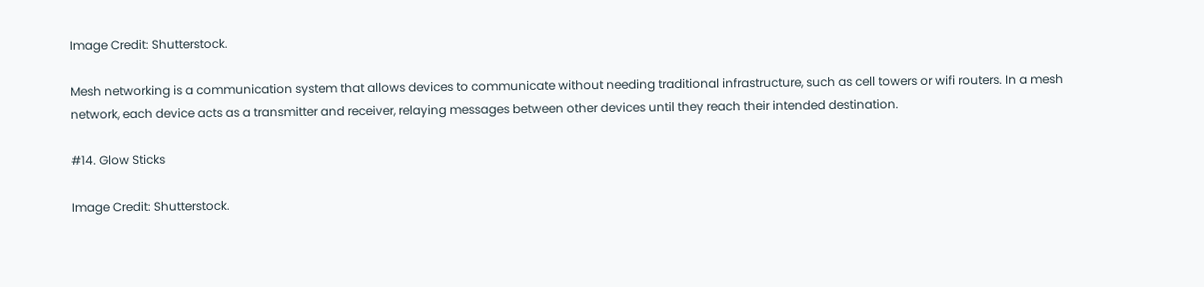Image Credit: Shutterstock.

Mesh networking is a communication system that allows devices to communicate without needing traditional infrastructure, such as cell towers or wifi routers. In a mesh network, each device acts as a transmitter and receiver, relaying messages between other devices until they reach their intended destination.

#14. Glow Sticks

Image Credit: Shutterstock.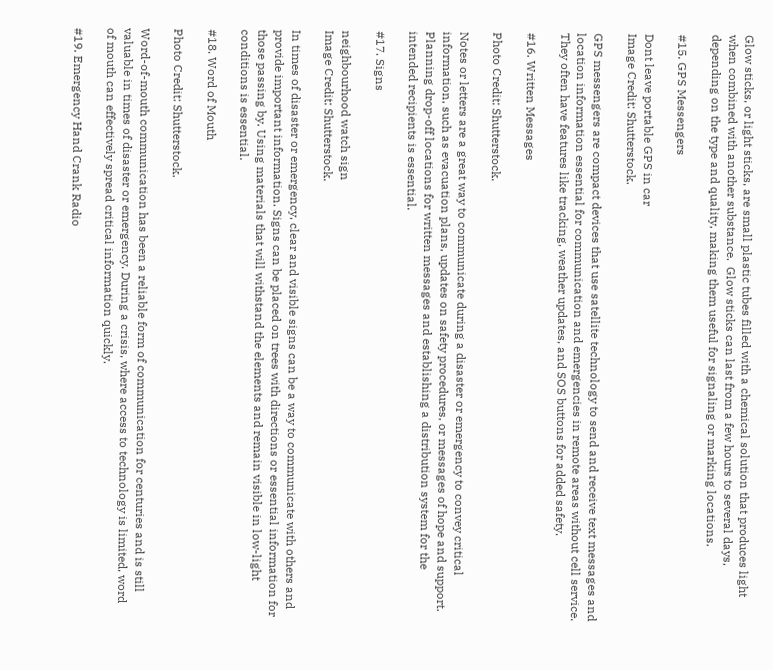Glow sticks, or light sticks, are small plastic tubes filled with a chemical solution that produces light when combined with another substance.  Glow sticks can last from a few hours to several days, depending on the type and quality, making them useful for signaling or marking locations.

#15. GPS Messengers

Dont leave portable GPS in car
Image Credit: Shutterstock.

GPS messengers are compact devices that use satellite technology to send and receive text messages and location information essential for communication and emergencies in remote areas without cell service. They often have features like tracking, weather updates, and SOS buttons for added safety.

#16. Written Messages

Photo Credit: Shutterstock.

Notes or letters are a great way to communicate during a disaster or emergency to convey critical information, such as evacuation plans, updates on safety procedures, or messages of hope and support. Planning drop-off locations for written messages and establishing a distribution system for the intended recipients is essential.

#17. Signs

neighbourhood watch sign
Image Credit: Shutterstock.

In times of disaster or emergency, clear and visible signs can be a way to communicate with others and provide important information. Signs can be placed on trees with directions or essential information for those passing by. Using materials that will withstand the elements and remain visible in low-light conditions is essential.

#18. Word of Mouth

Photo Credit: Shutterstock.

Word-of-mouth communication has been a reliable form of communication for centuries and is still valuable in times of disaster or emergency. During a crisis, where access to technology is limited, word of mouth can effectively spread critical information quickly.

#19. Emergency Hand Crank Radio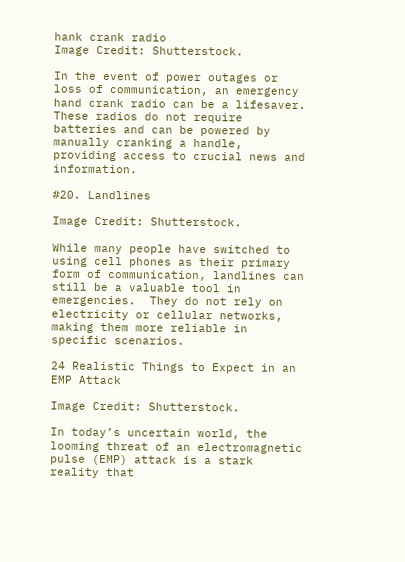hank crank radio
Image Credit: Shutterstock.

In the event of power outages or loss of communication, an emergency hand crank radio can be a lifesaver. These radios do not require batteries and can be powered by manually cranking a handle, providing access to crucial news and information.

#20. Landlines

Image Credit: Shutterstock.

While many people have switched to using cell phones as their primary form of communication, landlines can still be a valuable tool in emergencies.  They do not rely on electricity or cellular networks, making them more reliable in specific scenarios.

24 Realistic Things to Expect in an EMP Attack

Image Credit: Shutterstock.

In today’s uncertain world, the looming threat of an electromagnetic pulse (EMP) attack is a stark reality that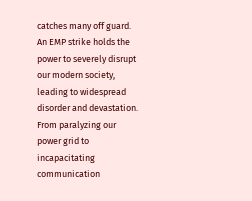catches many off guard. An EMP strike holds the power to severely disrupt our modern society, leading to widespread disorder and devastation. From paralyzing our power grid to incapacitating communication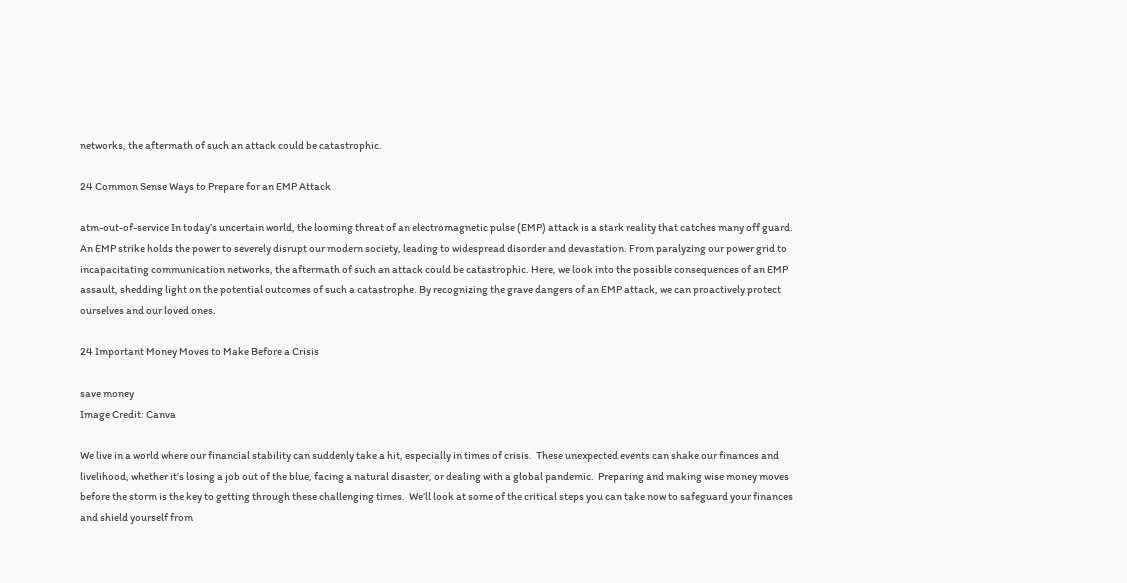networks, the aftermath of such an attack could be catastrophic.

24 Common Sense Ways to Prepare for an EMP Attack

atm-out-of-service In today’s uncertain world, the looming threat of an electromagnetic pulse (EMP) attack is a stark reality that catches many off guard. An EMP strike holds the power to severely disrupt our modern society, leading to widespread disorder and devastation. From paralyzing our power grid to incapacitating communication networks, the aftermath of such an attack could be catastrophic. Here, we look into the possible consequences of an EMP assault, shedding light on the potential outcomes of such a catastrophe. By recognizing the grave dangers of an EMP attack, we can proactively protect ourselves and our loved ones.

24 Important Money Moves to Make Before a Crisis

save money
Image Credit: Canva

We live in a world where our financial stability can suddenly take a hit, especially in times of crisis.  These unexpected events can shake our finances and livelihood, whether it’s losing a job out of the blue, facing a natural disaster, or dealing with a global pandemic.  Preparing and making wise money moves before the storm is the key to getting through these challenging times.  We’ll look at some of the critical steps you can take now to safeguard your finances and shield yourself from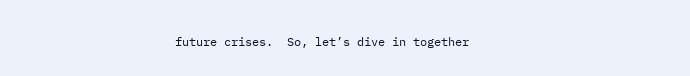future crises.  So, let’s dive in together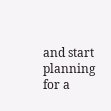and start planning for a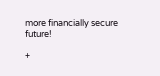more financially secure future!

+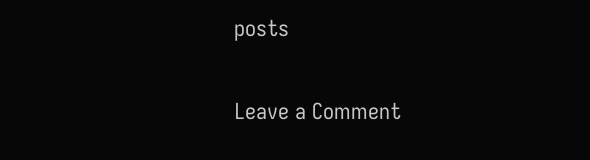posts

Leave a Comment